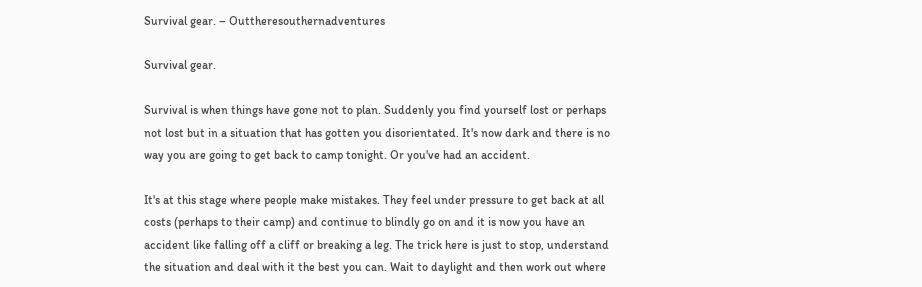Survival gear. – Outtheresouthernadventures

Survival gear.

Survival is when things have gone not to plan. Suddenly you find yourself lost or perhaps not lost but in a situation that has gotten you disorientated. It's now dark and there is no way you are going to get back to camp tonight. Or you've had an accident.

It's at this stage where people make mistakes. They feel under pressure to get back at all costs (perhaps to their camp) and continue to blindly go on and it is now you have an accident like falling off a cliff or breaking a leg. The trick here is just to stop, understand the situation and deal with it the best you can. Wait to daylight and then work out where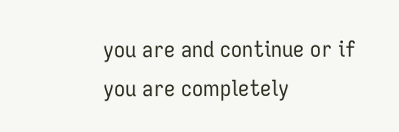you are and continue or if you are completely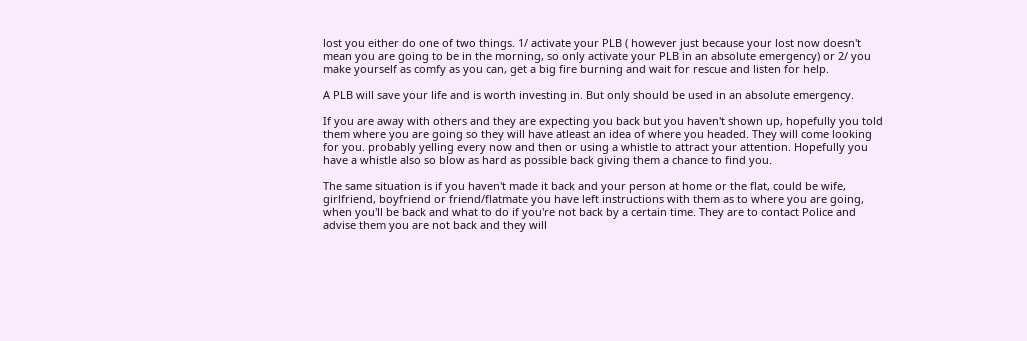lost you either do one of two things. 1/ activate your PLB ( however just because your lost now doesn't mean you are going to be in the morning, so only activate your PLB in an absolute emergency) or 2/ you make yourself as comfy as you can, get a big fire burning and wait for rescue and listen for help.

A PLB will save your life and is worth investing in. But only should be used in an absolute emergency.

If you are away with others and they are expecting you back but you haven't shown up, hopefully you told them where you are going so they will have atleast an idea of where you headed. They will come looking for you. probably yelling every now and then or using a whistle to attract your attention. Hopefully you have a whistle also so blow as hard as possible back giving them a chance to find you.

The same situation is if you haven't made it back and your person at home or the flat, could be wife, girlfriend, boyfriend or friend/flatmate you have left instructions with them as to where you are going, when you'll be back and what to do if you're not back by a certain time. They are to contact Police and advise them you are not back and they will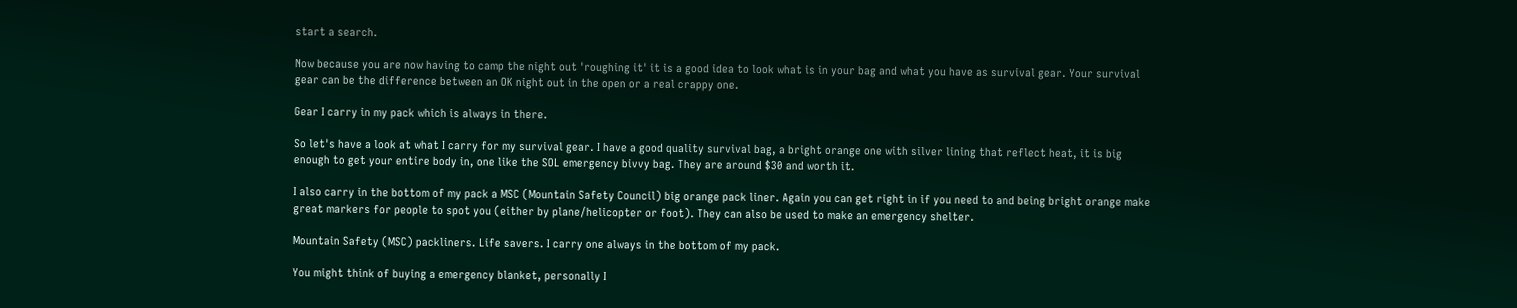start a search.

Now because you are now having to camp the night out 'roughing it' it is a good idea to look what is in your bag and what you have as survival gear. Your survival gear can be the difference between an OK night out in the open or a real crappy one.

Gear I carry in my pack which is always in there.

So let's have a look at what I carry for my survival gear. I have a good quality survival bag, a bright orange one with silver lining that reflect heat, it is big enough to get your entire body in, one like the SOL emergency bivvy bag. They are around $30 and worth it.

I also carry in the bottom of my pack a MSC (Mountain Safety Council) big orange pack liner. Again you can get right in if you need to and being bright orange make great markers for people to spot you (either by plane/helicopter or foot). They can also be used to make an emergency shelter.

Mountain Safety (MSC) packliners. Life savers. I carry one always in the bottom of my pack.

You might think of buying a emergency blanket, personally I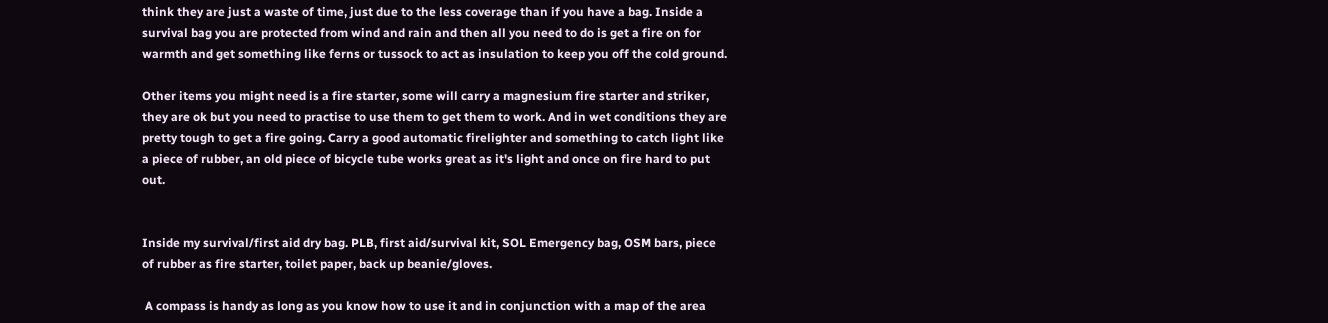think they are just a waste of time, just due to the less coverage than if you have a bag. Inside a survival bag you are protected from wind and rain and then all you need to do is get a fire on for warmth and get something like ferns or tussock to act as insulation to keep you off the cold ground.

Other items you might need is a fire starter, some will carry a magnesium fire starter and striker, they are ok but you need to practise to use them to get them to work. And in wet conditions they are pretty tough to get a fire going. Carry a good automatic firelighter and something to catch light like a piece of rubber, an old piece of bicycle tube works great as it's light and once on fire hard to put out.


Inside my survival/first aid dry bag. PLB, first aid/survival kit, SOL Emergency bag, OSM bars, piece of rubber as fire starter, toilet paper, back up beanie/gloves.

 A compass is handy as long as you know how to use it and in conjunction with a map of the area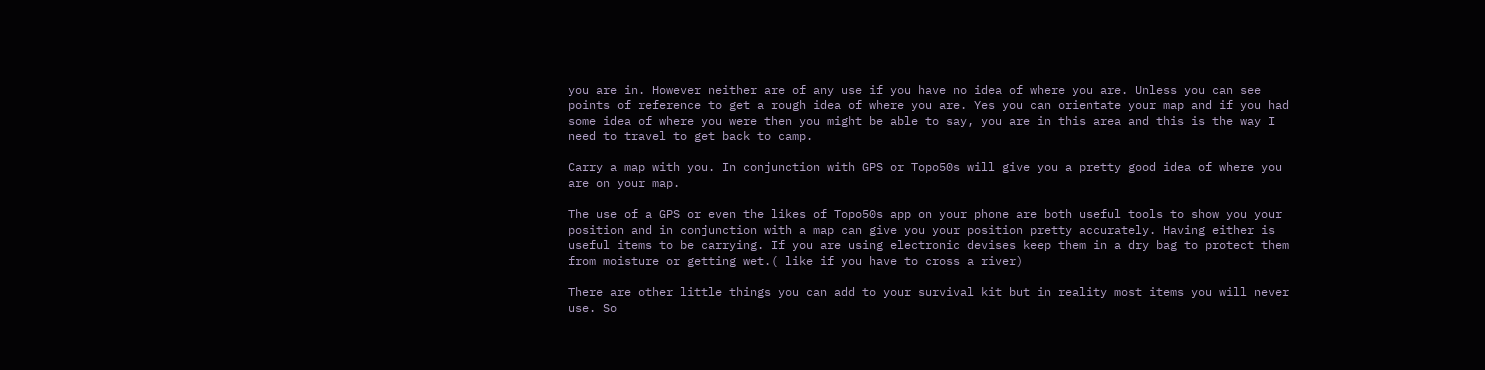you are in. However neither are of any use if you have no idea of where you are. Unless you can see points of reference to get a rough idea of where you are. Yes you can orientate your map and if you had some idea of where you were then you might be able to say, you are in this area and this is the way I need to travel to get back to camp.

Carry a map with you. In conjunction with GPS or Topo50s will give you a pretty good idea of where you are on your map.

The use of a GPS or even the likes of Topo50s app on your phone are both useful tools to show you your position and in conjunction with a map can give you your position pretty accurately. Having either is useful items to be carrying. If you are using electronic devises keep them in a dry bag to protect them from moisture or getting wet.( like if you have to cross a river)

There are other little things you can add to your survival kit but in reality most items you will never use. So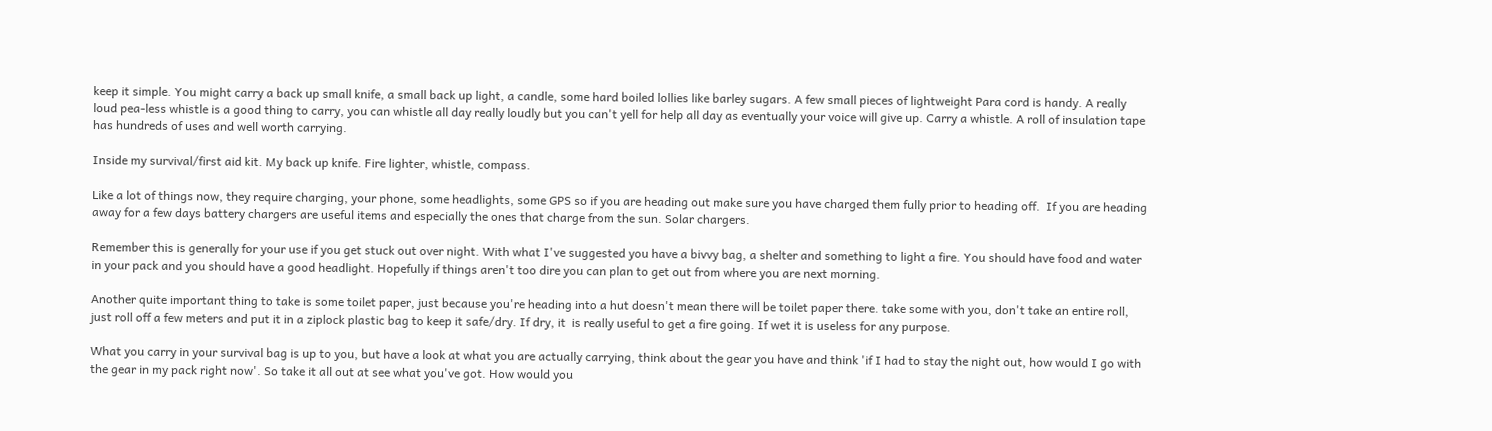keep it simple. You might carry a back up small knife, a small back up light, a candle, some hard boiled lollies like barley sugars. A few small pieces of lightweight Para cord is handy. A really loud pea-less whistle is a good thing to carry, you can whistle all day really loudly but you can't yell for help all day as eventually your voice will give up. Carry a whistle. A roll of insulation tape has hundreds of uses and well worth carrying.

Inside my survival/first aid kit. My back up knife. Fire lighter, whistle, compass.

Like a lot of things now, they require charging, your phone, some headlights, some GPS so if you are heading out make sure you have charged them fully prior to heading off.  If you are heading away for a few days battery chargers are useful items and especially the ones that charge from the sun. Solar chargers.

Remember this is generally for your use if you get stuck out over night. With what I've suggested you have a bivvy bag, a shelter and something to light a fire. You should have food and water in your pack and you should have a good headlight. Hopefully if things aren't too dire you can plan to get out from where you are next morning.

Another quite important thing to take is some toilet paper, just because you're heading into a hut doesn't mean there will be toilet paper there. take some with you, don't take an entire roll, just roll off a few meters and put it in a ziplock plastic bag to keep it safe/dry. If dry, it  is really useful to get a fire going. If wet it is useless for any purpose.

What you carry in your survival bag is up to you, but have a look at what you are actually carrying, think about the gear you have and think 'if I had to stay the night out, how would I go with the gear in my pack right now'. So take it all out at see what you've got. How would you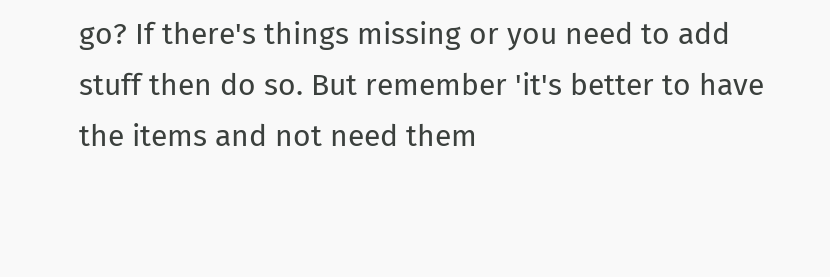go? If there's things missing or you need to add stuff then do so. But remember 'it's better to have the items and not need them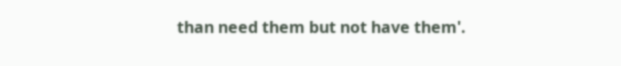than need them but not have them'.